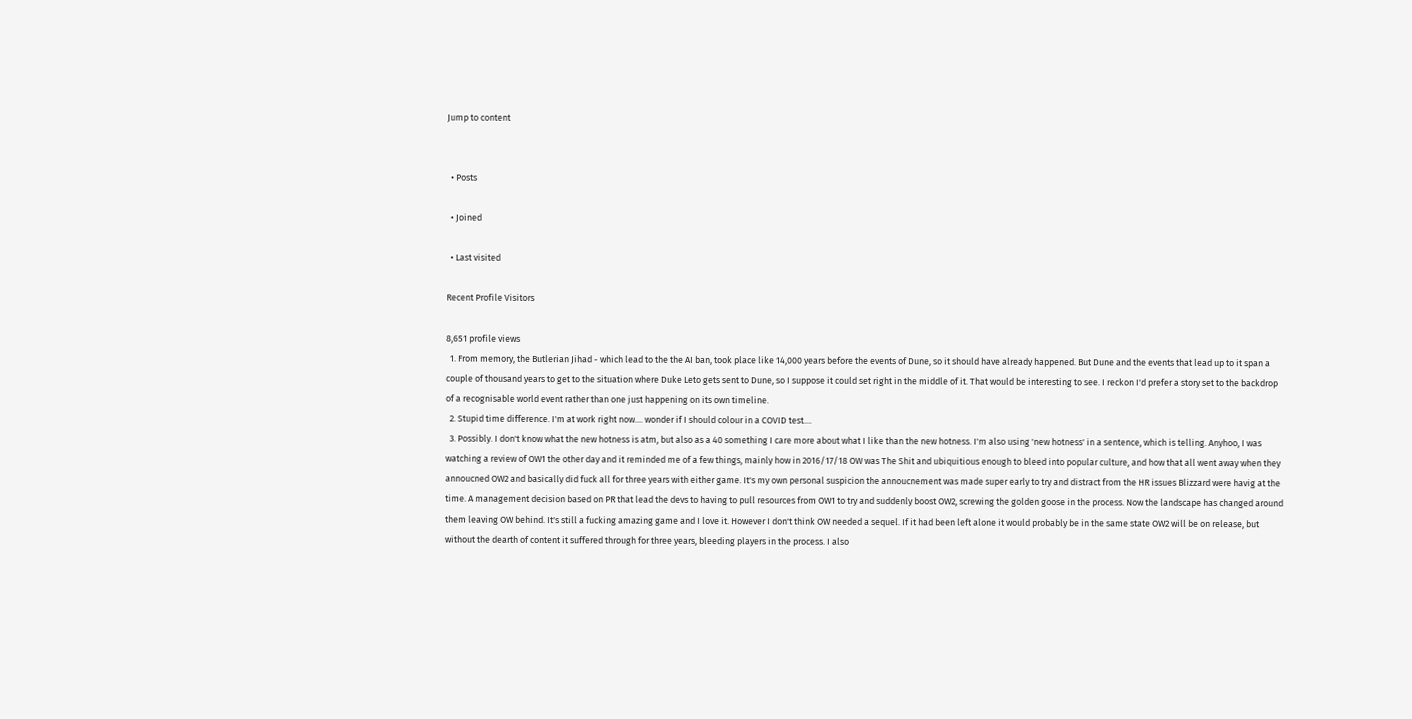Jump to content


  • Posts

  • Joined

  • Last visited

Recent Profile Visitors

8,651 profile views
  1. From memory, the Butlerian Jihad - which lead to the the AI ban, took place like 14,000 years before the events of Dune, so it should have already happened. But Dune and the events that lead up to it span a couple of thousand years to get to the situation where Duke Leto gets sent to Dune, so I suppose it could set right in the middle of it. That would be interesting to see. I reckon I'd prefer a story set to the backdrop of a recognisable world event rather than one just happening on its own timeline.
  2. Stupid time difference. I'm at work right now.... wonder if I should colour in a COVID test....
  3. Possibly. I don't know what the new hotness is atm, but also as a 40 something I care more about what I like than the new hotness. I'm also using 'new hotness' in a sentence, which is telling. Anyhoo, I was watching a review of OW1 the other day and it reminded me of a few things, mainly how in 2016/17/18 OW was The Shit and ubiquitious enough to bleed into popular culture, and how that all went away when they annoucned OW2 and basically did fuck all for three years with either game. It's my own personal suspicion the annoucnement was made super early to try and distract from the HR issues Blizzard were havig at the time. A management decision based on PR that lead the devs to having to pull resources from OW1 to try and suddenly boost OW2, screwing the golden goose in the process. Now the landscape has changed around them leaving OW behind. It's still a fucking amazing game and I love it. However I don't think OW needed a sequel. If it had been left alone it would probably be in the same state OW2 will be on release, but without the dearth of content it suffered through for three years, bleeding players in the process. I also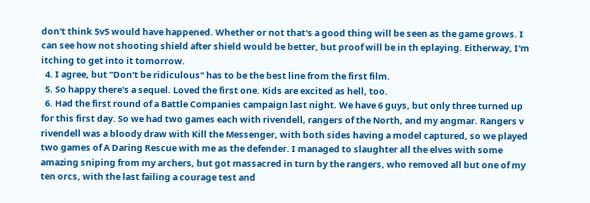don't think 5v5 would have happened. Whether or not that's a good thing will be seen as the game grows. I can see how not shooting shield after shield would be better, but proof will be in th eplaying. Eitherway, I'm itching to get into it tomorrow.
  4. I agree, but "Don't be ridiculous" has to be the best line from the first film.
  5. So happy there's a sequel. Loved the first one. Kids are excited as hell, too.
  6. Had the first round of a Battle Companies campaign last night. We have 6 guys, but only three turned up for this first day. So we had two games each with rivendell, rangers of the North, and my angmar. Rangers v rivendell was a bloody draw with Kill the Messenger, with both sides having a model captured, so we played two games of A Daring Rescue with me as the defender. I managed to slaughter all the elves with some amazing sniping from my archers, but got massacred in turn by the rangers, who removed all but one of my ten orcs, with the last failing a courage test and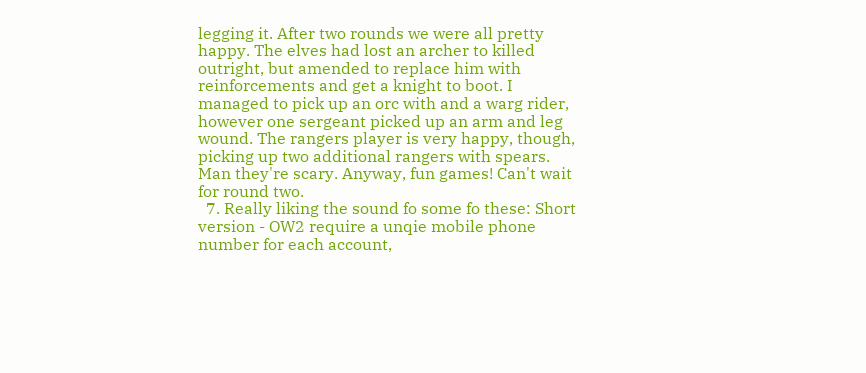legging it. After two rounds we were all pretty happy. The elves had lost an archer to killed outright, but amended to replace him with reinforcements and get a knight to boot. I managed to pick up an orc with and a warg rider, however one sergeant picked up an arm and leg wound. The rangers player is very happy, though, picking up two additional rangers with spears. Man they're scary. Anyway, fun games! Can't wait for round two.
  7. Really liking the sound fo some fo these: Short version - OW2 require a unqie mobile phone number for each account,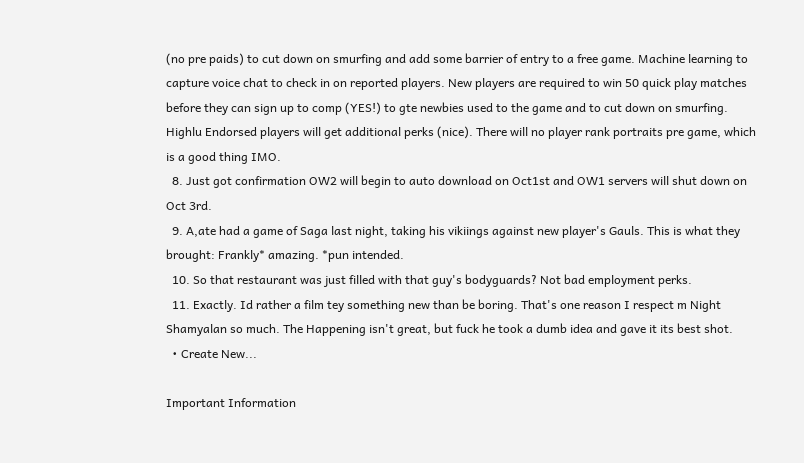(no pre paids) to cut down on smurfing and add some barrier of entry to a free game. Machine learning to capture voice chat to check in on reported players. New players are required to win 50 quick play matches before they can sign up to comp (YES!) to gte newbies used to the game and to cut down on smurfing. Highlu Endorsed players will get additional perks (nice). There will no player rank portraits pre game, which is a good thing IMO.
  8. Just got confirmation OW2 will begin to auto download on Oct1st and OW1 servers will shut down on Oct 3rd.
  9. A,ate had a game of Saga last night, taking his vikiings against new player's Gauls. This is what they brought: Frankly* amazing. *pun intended.
  10. So that restaurant was just filled with that guy's bodyguards? Not bad employment perks.
  11. Exactly. Id rather a film tey something new than be boring. That's one reason I respect m Night Shamyalan so much. The Happening isn't great, but fuck he took a dumb idea and gave it its best shot.
  • Create New...

Important Information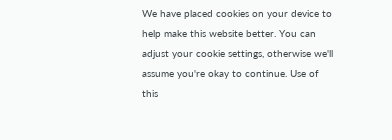We have placed cookies on your device to help make this website better. You can adjust your cookie settings, otherwise we'll assume you're okay to continue. Use of this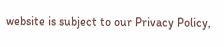website is subject to our Privacy Policy,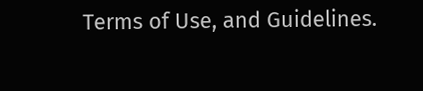Terms of Use, and Guidelines.